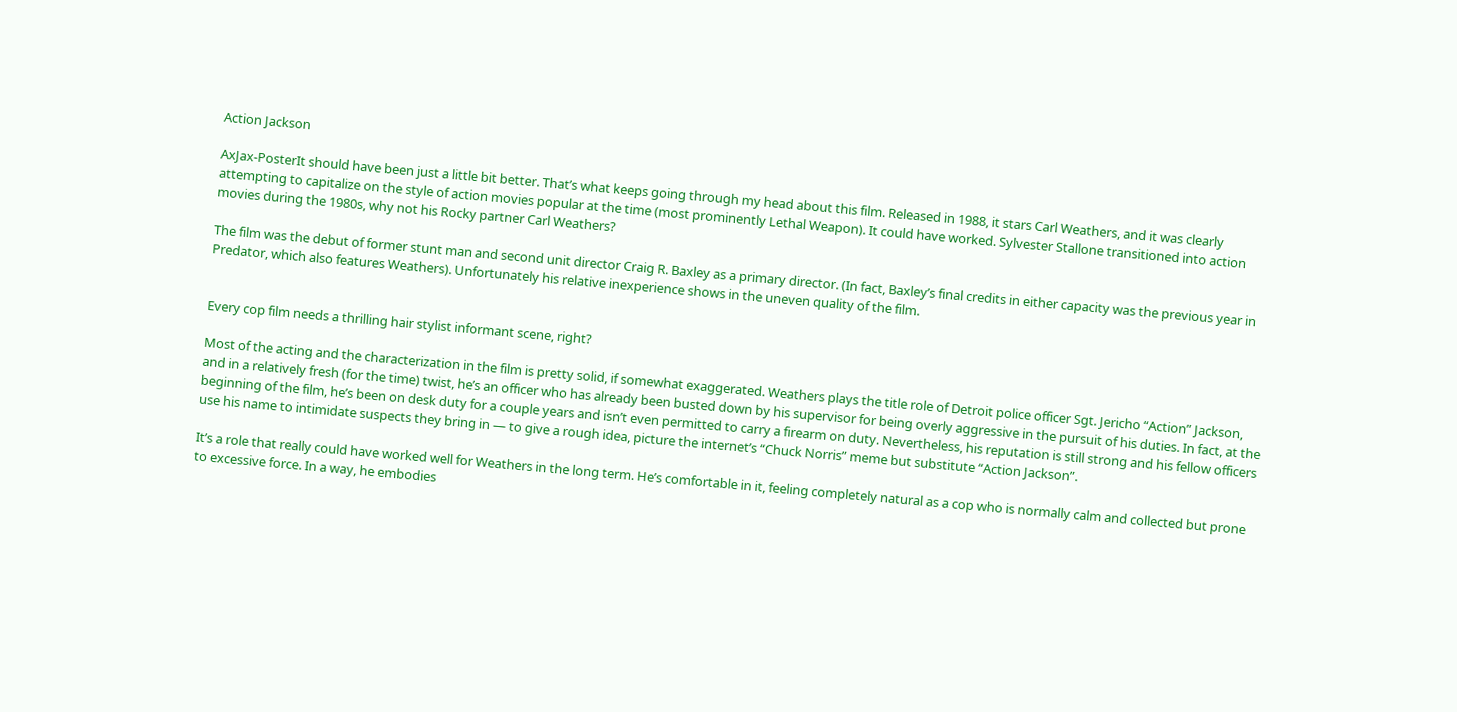Action Jackson

AxJax-PosterIt should have been just a little bit better. That’s what keeps going through my head about this film. Released in 1988, it stars Carl Weathers, and it was clearly attempting to capitalize on the style of action movies popular at the time (most prominently Lethal Weapon). It could have worked. Sylvester Stallone transitioned into action movies during the 1980s, why not his Rocky partner Carl Weathers?

The film was the debut of former stunt man and second unit director Craig R. Baxley as a primary director. (In fact, Baxley’s final credits in either capacity was the previous year in Predator, which also features Weathers). Unfortunately his relative inexperience shows in the uneven quality of the film.


Every cop film needs a thrilling hair stylist informant scene, right?

Most of the acting and the characterization in the film is pretty solid, if somewhat exaggerated. Weathers plays the title role of Detroit police officer Sgt. Jericho “Action” Jackson, and in a relatively fresh (for the time) twist, he’s an officer who has already been busted down by his supervisor for being overly aggressive in the pursuit of his duties. In fact, at the beginning of the film, he’s been on desk duty for a couple years and isn’t even permitted to carry a firearm on duty. Nevertheless, his reputation is still strong and his fellow officers use his name to intimidate suspects they bring in — to give a rough idea, picture the internet’s “Chuck Norris” meme but substitute “Action Jackson”.

It’s a role that really could have worked well for Weathers in the long term. He’s comfortable in it, feeling completely natural as a cop who is normally calm and collected but prone to excessive force. In a way, he embodies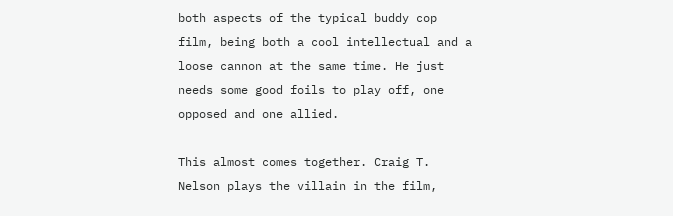both aspects of the typical buddy cop film, being both a cool intellectual and a loose cannon at the same time. He just needs some good foils to play off, one opposed and one allied.

This almost comes together. Craig T. Nelson plays the villain in the film,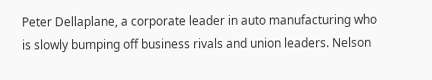Peter Dellaplane, a corporate leader in auto manufacturing who is slowly bumping off business rivals and union leaders. Nelson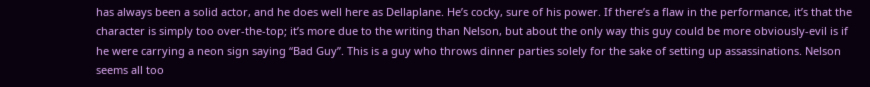has always been a solid actor, and he does well here as Dellaplane. He’s cocky, sure of his power. If there’s a flaw in the performance, it’s that the character is simply too over-the-top; it’s more due to the writing than Nelson, but about the only way this guy could be more obviously-evil is if he were carrying a neon sign saying “Bad Guy”. This is a guy who throws dinner parties solely for the sake of setting up assassinations. Nelson seems all too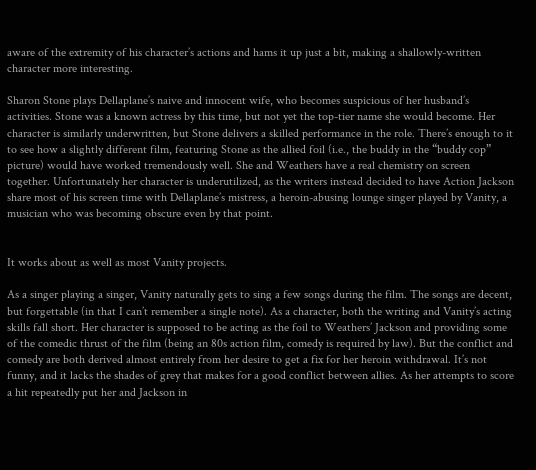aware of the extremity of his character’s actions and hams it up just a bit, making a shallowly-written character more interesting.

Sharon Stone plays Dellaplane’s naive and innocent wife, who becomes suspicious of her husband’s activities. Stone was a known actress by this time, but not yet the top-tier name she would become. Her character is similarly underwritten, but Stone delivers a skilled performance in the role. There’s enough to it to see how a slightly different film, featuring Stone as the allied foil (i.e., the buddy in the “buddy cop” picture) would have worked tremendously well. She and Weathers have a real chemistry on screen together. Unfortunately her character is underutilized, as the writers instead decided to have Action Jackson share most of his screen time with Dellaplane’s mistress, a heroin-abusing lounge singer played by Vanity, a musician who was becoming obscure even by that point.


It works about as well as most Vanity projects.

As a singer playing a singer, Vanity naturally gets to sing a few songs during the film. The songs are decent, but forgettable (in that I can’t remember a single note). As a character, both the writing and Vanity’s acting skills fall short. Her character is supposed to be acting as the foil to Weathers’ Jackson and providing some of the comedic thrust of the film (being an 80s action film, comedy is required by law). But the conflict and comedy are both derived almost entirely from her desire to get a fix for her heroin withdrawal. It’s not funny, and it lacks the shades of grey that makes for a good conflict between allies. As her attempts to score a hit repeatedly put her and Jackson in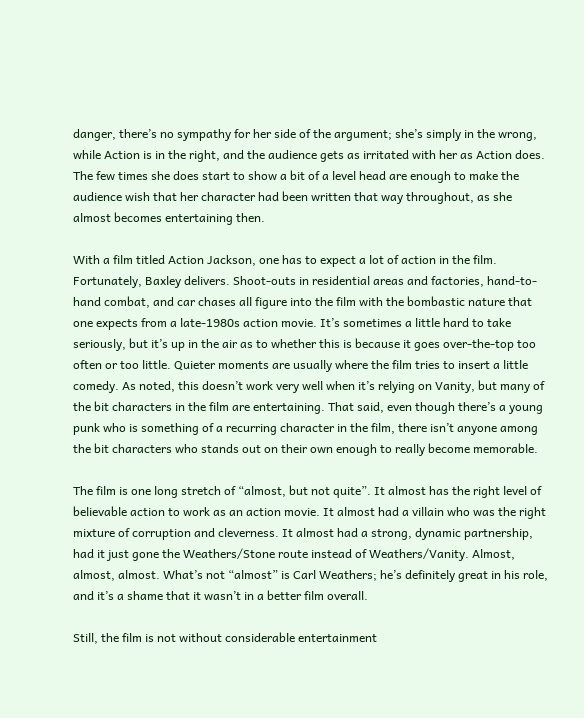danger, there’s no sympathy for her side of the argument; she’s simply in the wrong, while Action is in the right, and the audience gets as irritated with her as Action does. The few times she does start to show a bit of a level head are enough to make the audience wish that her character had been written that way throughout, as she almost becomes entertaining then.

With a film titled Action Jackson, one has to expect a lot of action in the film. Fortunately, Baxley delivers. Shoot-outs in residential areas and factories, hand-to-hand combat, and car chases all figure into the film with the bombastic nature that one expects from a late-1980s action movie. It’s sometimes a little hard to take seriously, but it’s up in the air as to whether this is because it goes over-the-top too often or too little. Quieter moments are usually where the film tries to insert a little comedy. As noted, this doesn’t work very well when it’s relying on Vanity, but many of the bit characters in the film are entertaining. That said, even though there’s a young punk who is something of a recurring character in the film, there isn’t anyone among the bit characters who stands out on their own enough to really become memorable.

The film is one long stretch of “almost, but not quite”. It almost has the right level of believable action to work as an action movie. It almost had a villain who was the right mixture of corruption and cleverness. It almost had a strong, dynamic partnership, had it just gone the Weathers/Stone route instead of Weathers/Vanity. Almost, almost, almost. What’s not “almost” is Carl Weathers; he’s definitely great in his role, and it’s a shame that it wasn’t in a better film overall.

Still, the film is not without considerable entertainment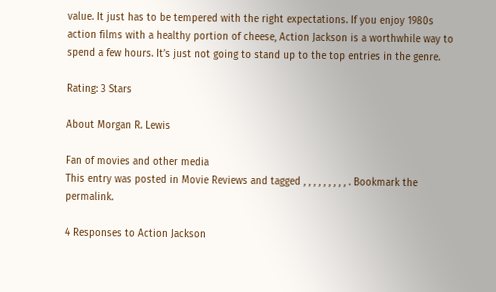value. It just has to be tempered with the right expectations. If you enjoy 1980s action films with a healthy portion of cheese, Action Jackson is a worthwhile way to spend a few hours. It’s just not going to stand up to the top entries in the genre.

Rating: 3 Stars

About Morgan R. Lewis

Fan of movies and other media
This entry was posted in Movie Reviews and tagged , , , , , , , , , . Bookmark the permalink.

4 Responses to Action Jackson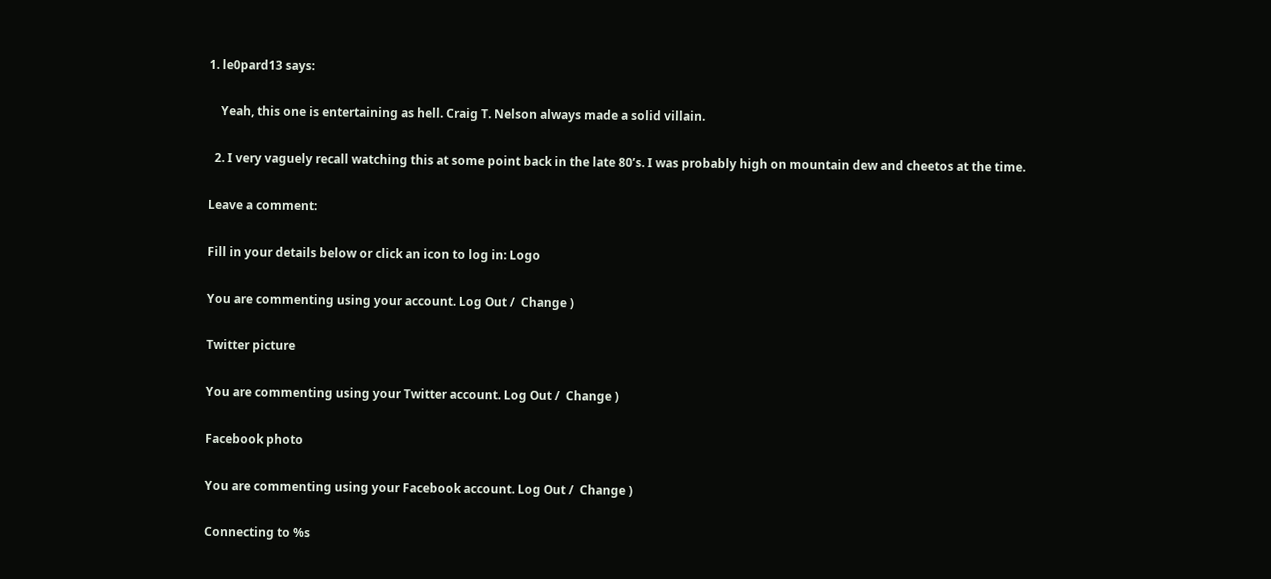1. le0pard13 says:

    Yeah, this one is entertaining as hell. Craig T. Nelson always made a solid villain.

  2. I very vaguely recall watching this at some point back in the late 80’s. I was probably high on mountain dew and cheetos at the time.

Leave a comment:

Fill in your details below or click an icon to log in: Logo

You are commenting using your account. Log Out /  Change )

Twitter picture

You are commenting using your Twitter account. Log Out /  Change )

Facebook photo

You are commenting using your Facebook account. Log Out /  Change )

Connecting to %s